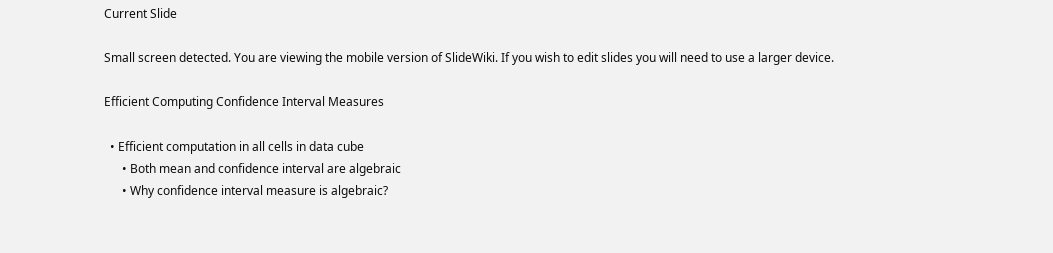Current Slide

Small screen detected. You are viewing the mobile version of SlideWiki. If you wish to edit slides you will need to use a larger device.

Efficient Computing Confidence Interval Measures

  • Efficient computation in all cells in data cube
      • Both mean and confidence interval are algebraic
      • Why confidence interval measure is algebraic?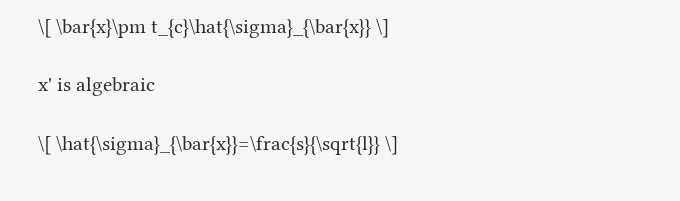\[ \bar{x}\pm t_{c}\hat{\sigma}_{\bar{x}} \]

x' is algebraic

\[ \hat{\sigma}_{\bar{x}}=\frac{s}{\sqrt{l}} \]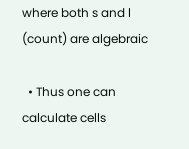where both s and l (count) are algebraic

  • Thus one can calculate cells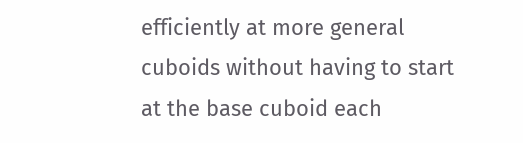efficiently at more general cuboids without having to start at the base cuboid each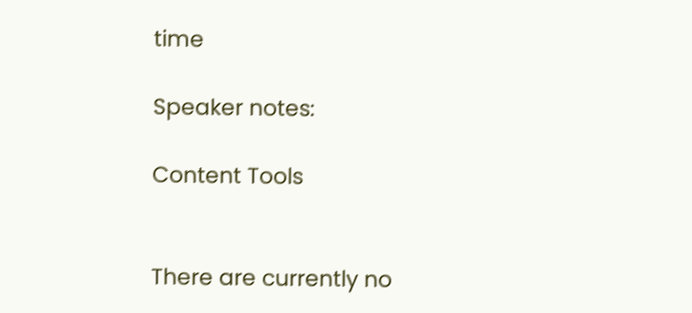time

Speaker notes:

Content Tools


There are currently no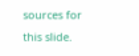sources for this slide.